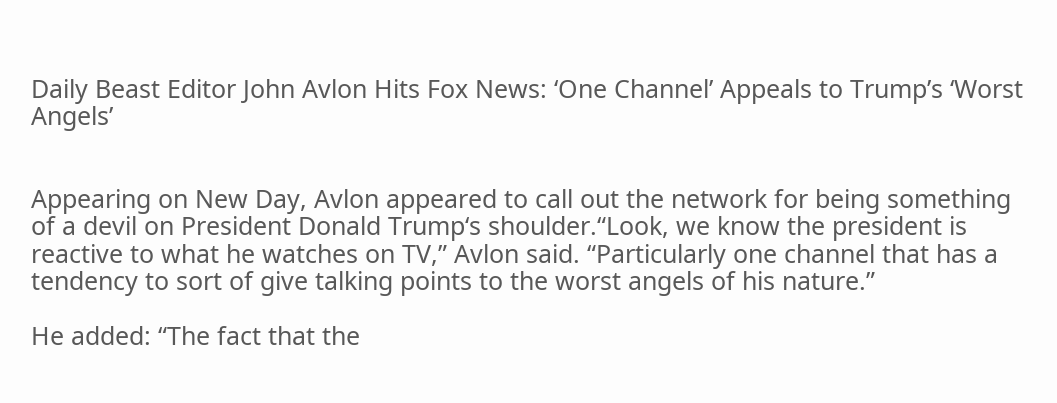Daily Beast Editor John Avlon Hits Fox News: ‘One Channel’ Appeals to Trump’s ‘Worst Angels’


Appearing on New Day, Avlon appeared to call out the network for being something of a devil on President Donald Trump‘s shoulder.“Look, we know the president is reactive to what he watches on TV,” Avlon said. “Particularly one channel that has a tendency to sort of give talking points to the worst angels of his nature.”

He added: “The fact that the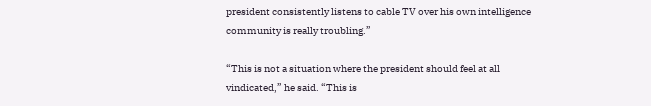president consistently listens to cable TV over his own intelligence community is really troubling.”

“This is not a situation where the president should feel at all vindicated,” he said. “This is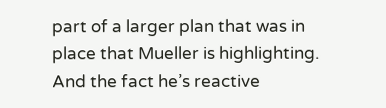part of a larger plan that was in place that Mueller is highlighting. And the fact he’s reactive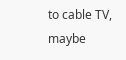to cable TV, maybe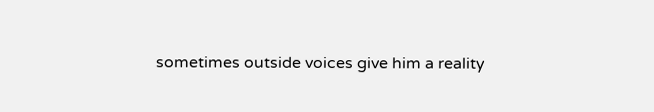sometimes outside voices give him a reality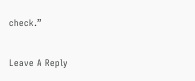check.”

Leave A Reply